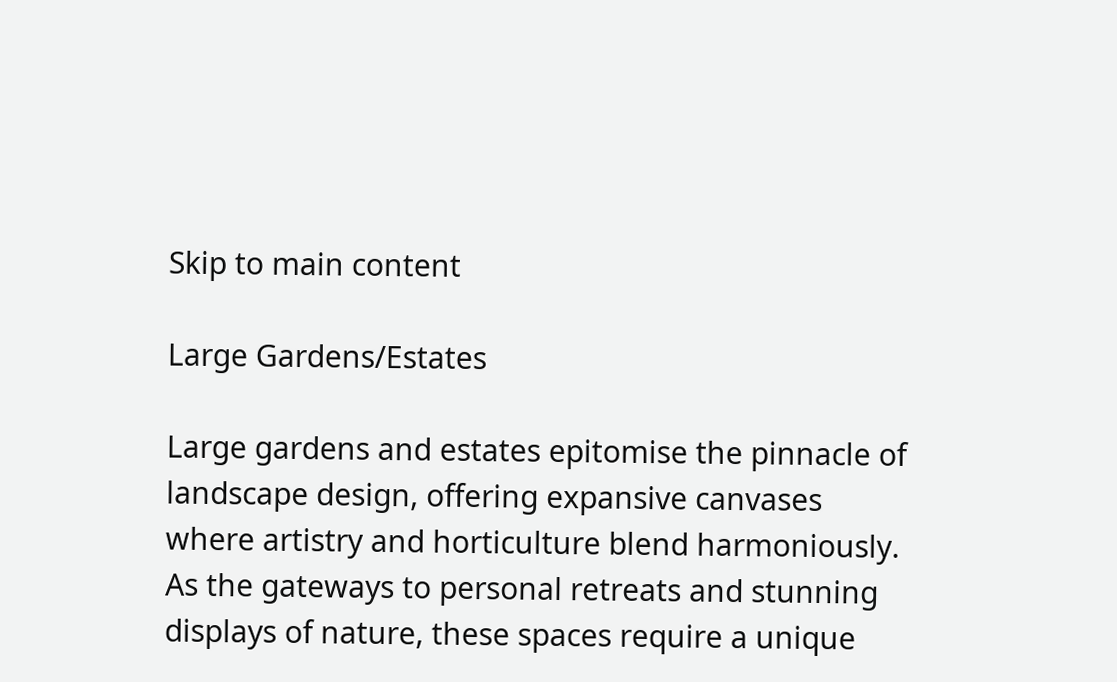Skip to main content

Large Gardens/Estates

Large gardens and estates epitomise the pinnacle of landscape design, offering expansive canvases where artistry and horticulture blend harmoniously. As the gateways to personal retreats and stunning displays of nature, these spaces require a unique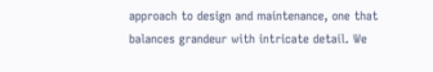approach to design and maintenance, one that balances grandeur with intricate detail. We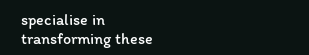specialise in transforming these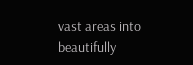vast areas into beautifully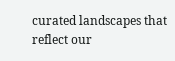curated landscapes that reflect our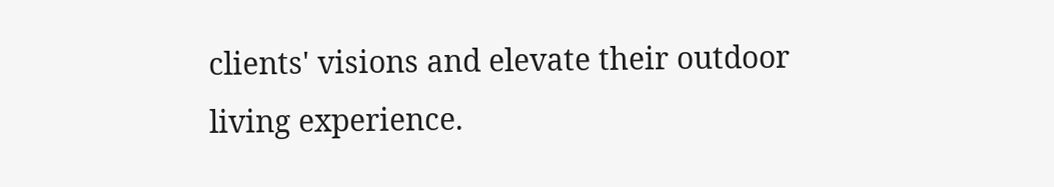clients' visions and elevate their outdoor living experience.